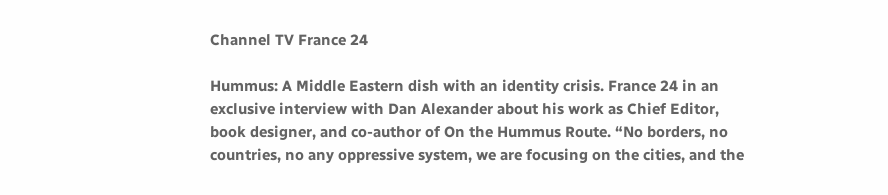Channel TV France 24

Hummus: A Middle Eastern dish with an identity crisis. France 24 in an exclusive interview with Dan Alexander about his work as Chief Editor, book designer, and co-author of On the Hummus Route. “No borders, no countries, no any oppressive system, we are focusing on the cities, and the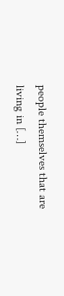people themselves that are living in […]